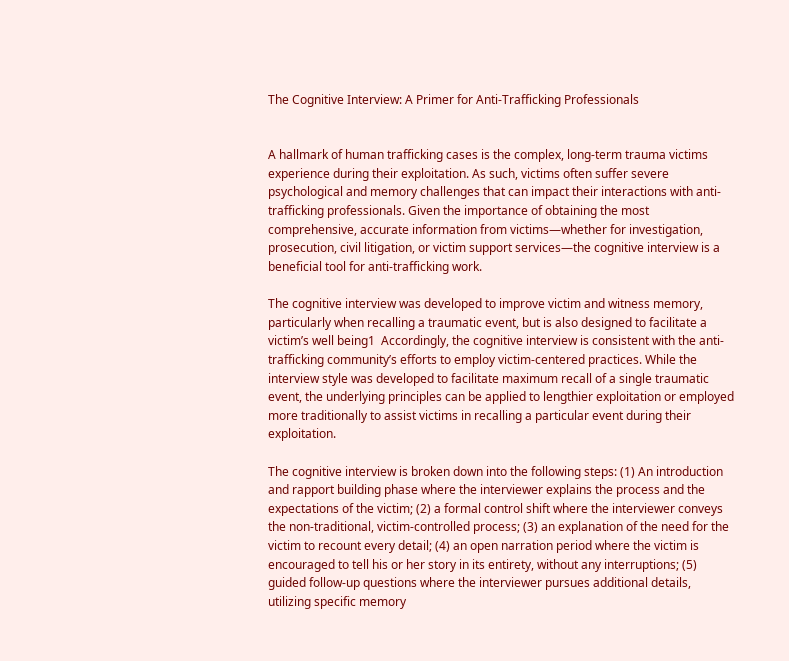The Cognitive Interview: A Primer for Anti-Trafficking Professionals


A hallmark of human trafficking cases is the complex, long-term trauma victims experience during their exploitation. As such, victims often suffer severe psychological and memory challenges that can impact their interactions with anti-trafficking professionals. Given the importance of obtaining the most comprehensive, accurate information from victims—whether for investigation, prosecution, civil litigation, or victim support services—the cognitive interview is a beneficial tool for anti-trafficking work.

The cognitive interview was developed to improve victim and witness memory, particularly when recalling a traumatic event, but is also designed to facilitate a victim’s well being1  Accordingly, the cognitive interview is consistent with the anti-trafficking community’s efforts to employ victim-centered practices. While the interview style was developed to facilitate maximum recall of a single traumatic event, the underlying principles can be applied to lengthier exploitation or employed more traditionally to assist victims in recalling a particular event during their exploitation.

The cognitive interview is broken down into the following steps: (1) An introduction and rapport building phase where the interviewer explains the process and the expectations of the victim; (2) a formal control shift where the interviewer conveys the non-traditional, victim-controlled process; (3) an explanation of the need for the victim to recount every detail; (4) an open narration period where the victim is encouraged to tell his or her story in its entirety, without any interruptions; (5) guided follow-up questions where the interviewer pursues additional details, utilizing specific memory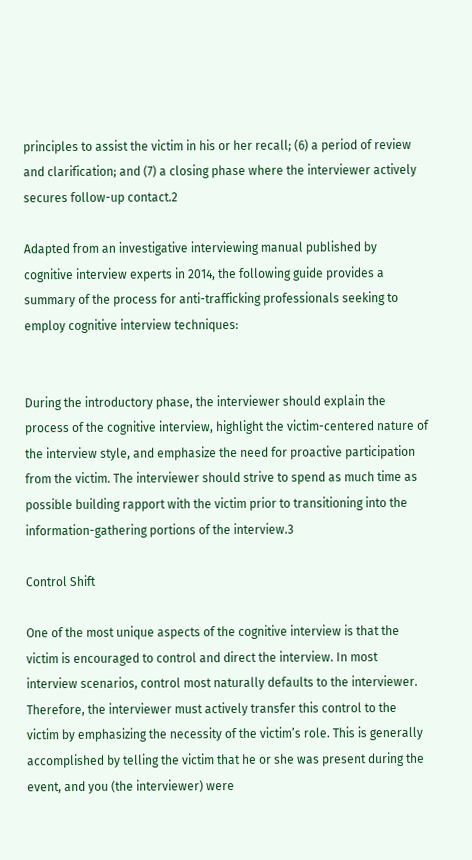principles to assist the victim in his or her recall; (6) a period of review and clarification; and (7) a closing phase where the interviewer actively secures follow-up contact.2

Adapted from an investigative interviewing manual published by cognitive interview experts in 2014, the following guide provides a summary of the process for anti-trafficking professionals seeking to employ cognitive interview techniques:


During the introductory phase, the interviewer should explain the process of the cognitive interview, highlight the victim-centered nature of the interview style, and emphasize the need for proactive participation from the victim. The interviewer should strive to spend as much time as possible building rapport with the victim prior to transitioning into the information-gathering portions of the interview.3

Control Shift

One of the most unique aspects of the cognitive interview is that the victim is encouraged to control and direct the interview. In most interview scenarios, control most naturally defaults to the interviewer. Therefore, the interviewer must actively transfer this control to the victim by emphasizing the necessity of the victim’s role. This is generally accomplished by telling the victim that he or she was present during the event, and you (the interviewer) were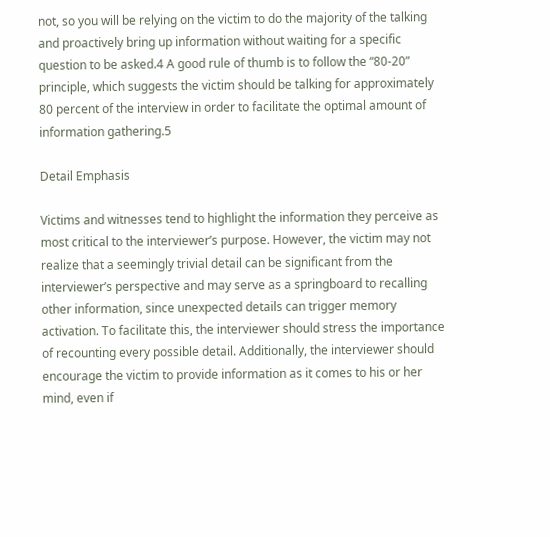not, so you will be relying on the victim to do the majority of the talking and proactively bring up information without waiting for a specific question to be asked.4 A good rule of thumb is to follow the “80-20” principle, which suggests the victim should be talking for approximately 80 percent of the interview in order to facilitate the optimal amount of information gathering.5

Detail Emphasis

Victims and witnesses tend to highlight the information they perceive as most critical to the interviewer’s purpose. However, the victim may not realize that a seemingly trivial detail can be significant from the interviewer’s perspective and may serve as a springboard to recalling other information, since unexpected details can trigger memory activation. To facilitate this, the interviewer should stress the importance of recounting every possible detail. Additionally, the interviewer should encourage the victim to provide information as it comes to his or her mind, even if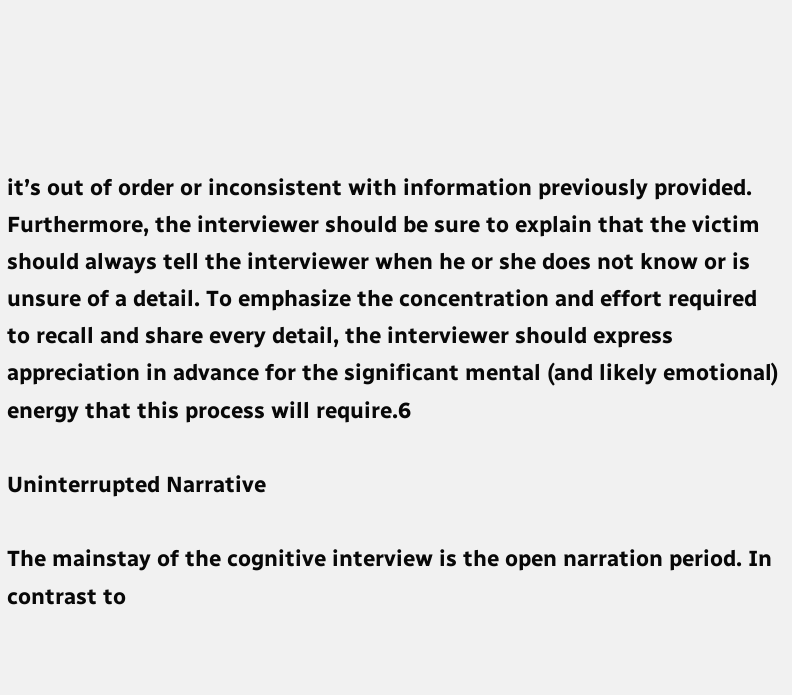it’s out of order or inconsistent with information previously provided. Furthermore, the interviewer should be sure to explain that the victim should always tell the interviewer when he or she does not know or is unsure of a detail. To emphasize the concentration and effort required to recall and share every detail, the interviewer should express appreciation in advance for the significant mental (and likely emotional) energy that this process will require.6

Uninterrupted Narrative

The mainstay of the cognitive interview is the open narration period. In contrast to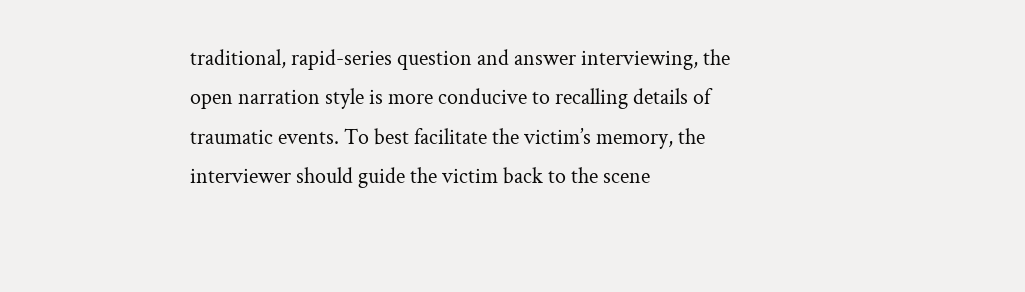traditional, rapid-series question and answer interviewing, the open narration style is more conducive to recalling details of traumatic events. To best facilitate the victim’s memory, the interviewer should guide the victim back to the scene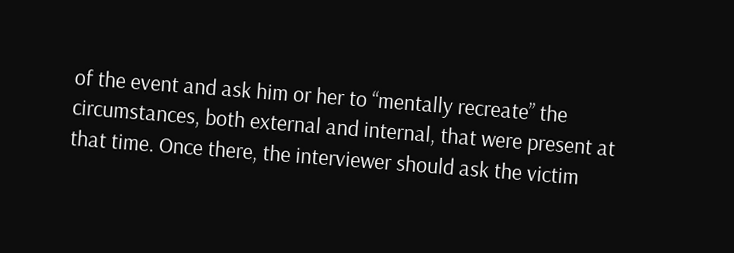of the event and ask him or her to “mentally recreate” the circumstances, both external and internal, that were present at that time. Once there, the interviewer should ask the victim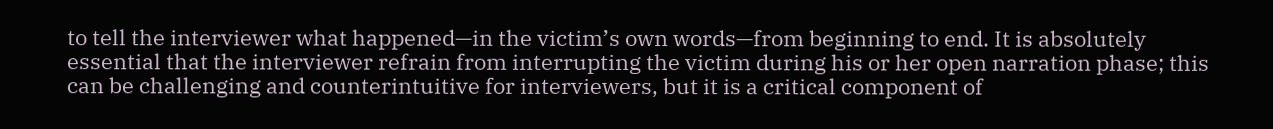to tell the interviewer what happened—in the victim’s own words—from beginning to end. It is absolutely essential that the interviewer refrain from interrupting the victim during his or her open narration phase; this can be challenging and counterintuitive for interviewers, but it is a critical component of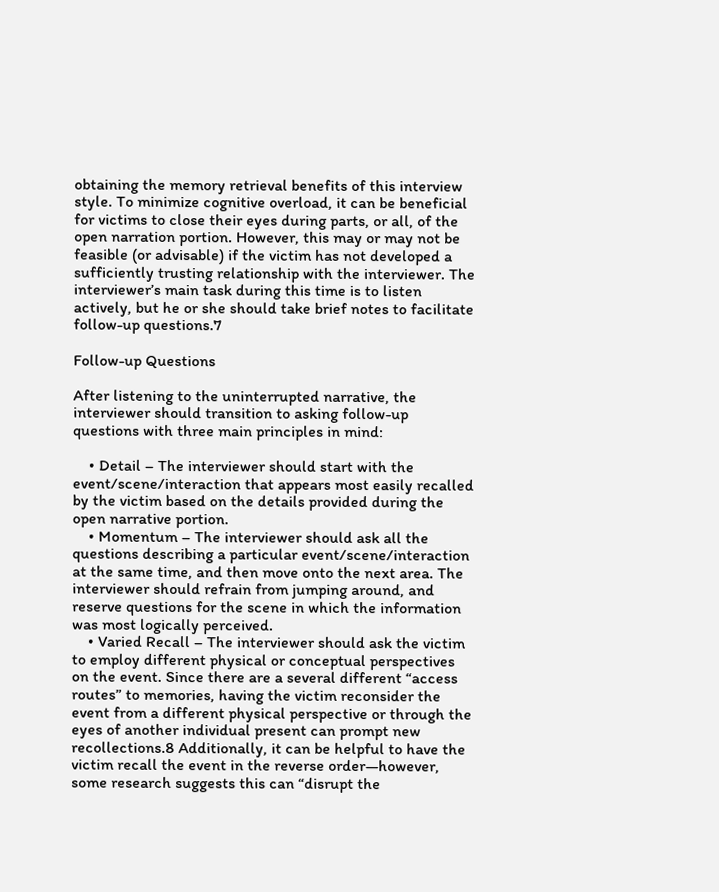obtaining the memory retrieval benefits of this interview style. To minimize cognitive overload, it can be beneficial for victims to close their eyes during parts, or all, of the open narration portion. However, this may or may not be feasible (or advisable) if the victim has not developed a sufficiently trusting relationship with the interviewer. The interviewer’s main task during this time is to listen actively, but he or she should take brief notes to facilitate follow-up questions.7

Follow-up Questions

After listening to the uninterrupted narrative, the interviewer should transition to asking follow-up questions with three main principles in mind:

    • Detail – The interviewer should start with the event/scene/interaction that appears most easily recalled by the victim based on the details provided during the open narrative portion.
    • Momentum – The interviewer should ask all the questions describing a particular event/scene/interaction at the same time, and then move onto the next area. The interviewer should refrain from jumping around, and reserve questions for the scene in which the information was most logically perceived.
    • Varied Recall – The interviewer should ask the victim to employ different physical or conceptual perspectives on the event. Since there are a several different “access routes” to memories, having the victim reconsider the event from a different physical perspective or through the eyes of another individual present can prompt new recollections.8 Additionally, it can be helpful to have the victim recall the event in the reverse order—however, some research suggests this can “disrupt the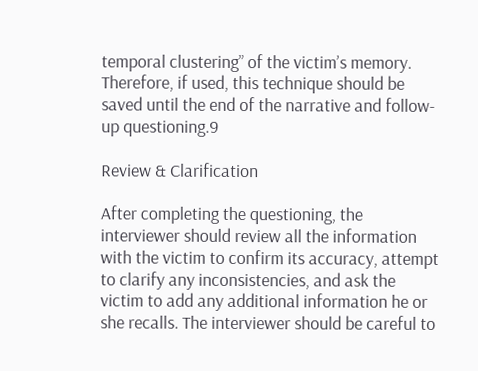temporal clustering” of the victim’s memory. Therefore, if used, this technique should be saved until the end of the narrative and follow-up questioning.9

Review & Clarification

After completing the questioning, the interviewer should review all the information with the victim to confirm its accuracy, attempt to clarify any inconsistencies, and ask the victim to add any additional information he or she recalls. The interviewer should be careful to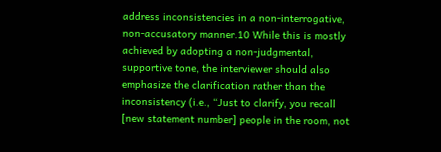address inconsistencies in a non-interrogative, non-accusatory manner.10 While this is mostly achieved by adopting a non-judgmental, supportive tone, the interviewer should also emphasize the clarification rather than the inconsistency (i.e., “Just to clarify, you recall [new statement number] people in the room, not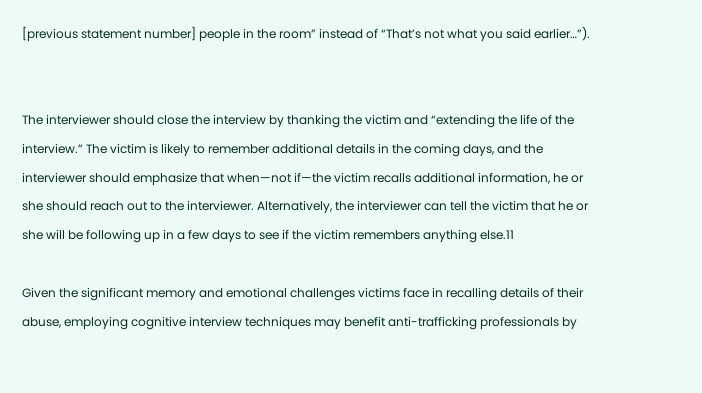[previous statement number] people in the room” instead of “That’s not what you said earlier…”).


The interviewer should close the interview by thanking the victim and “extending the life of the interview.” The victim is likely to remember additional details in the coming days, and the interviewer should emphasize that when—not if—the victim recalls additional information, he or she should reach out to the interviewer. Alternatively, the interviewer can tell the victim that he or she will be following up in a few days to see if the victim remembers anything else.11

Given the significant memory and emotional challenges victims face in recalling details of their abuse, employing cognitive interview techniques may benefit anti-trafficking professionals by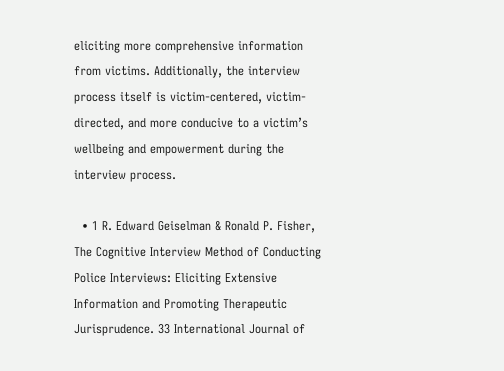eliciting more comprehensive information from victims. Additionally, the interview process itself is victim-centered, victim-directed, and more conducive to a victim’s wellbeing and empowerment during the interview process.

  • 1 R. Edward Geiselman & Ronald P. Fisher, The Cognitive Interview Method of Conducting Police Interviews: Eliciting Extensive Information and Promoting Therapeutic Jurisprudence. 33 International Journal of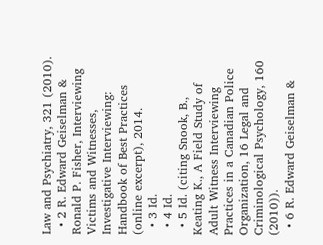Law and Psychiatry, 321 (2010).
  • 2 R. Edward Geiselman & Ronald P. Fisher, Interviewing Victims and Witnesses, Investigative Interviewing: Handbook of Best Practices (online excerpt), 2014.
  • 3 Id.
  • 4 Id.
  • 5 Id. (citing Snook, B., Keating K., A Field Study of Adult Witness Interviewing Practices in a Canadian Police Organization, 16 Legal and Criminological Psychology, 160 (2010)).
  • 6 R. Edward Geiselman &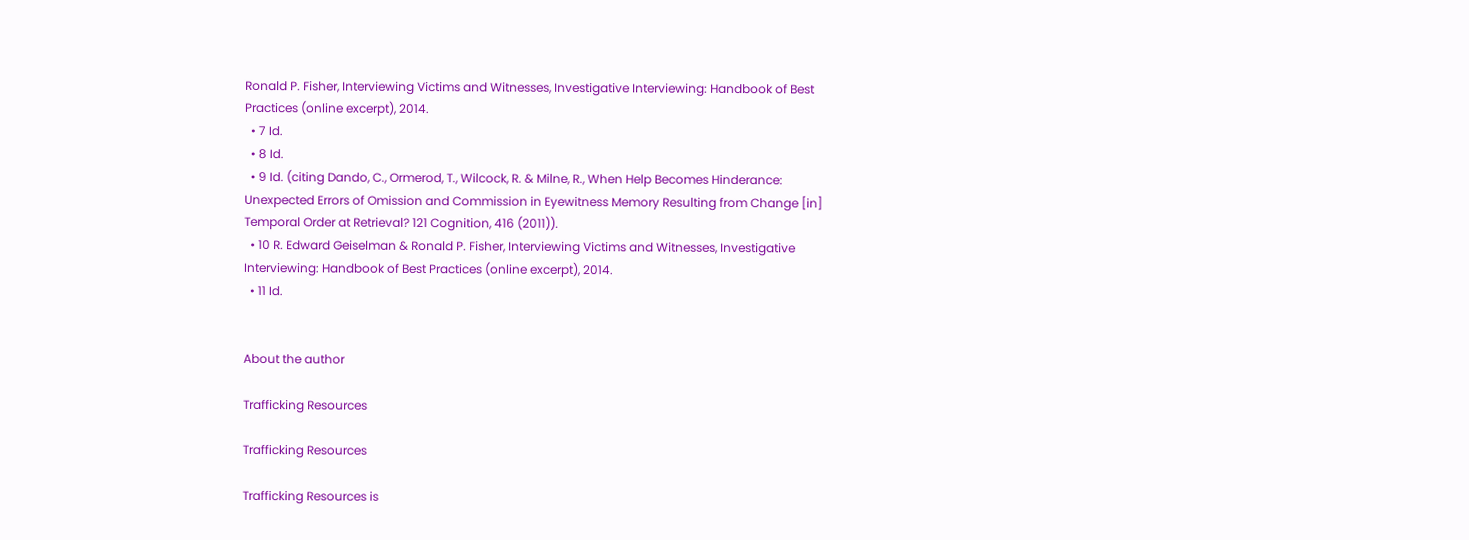Ronald P. Fisher, Interviewing Victims and Witnesses, Investigative Interviewing: Handbook of Best Practices (online excerpt), 2014.
  • 7 Id.
  • 8 Id.
  • 9 Id. (citing Dando, C., Ormerod, T., Wilcock, R. & Milne, R., When Help Becomes Hinderance: Unexpected Errors of Omission and Commission in Eyewitness Memory Resulting from Change [in] Temporal Order at Retrieval? 121 Cognition, 416 (2011)).
  • 10 R. Edward Geiselman & Ronald P. Fisher, Interviewing Victims and Witnesses, Investigative Interviewing: Handbook of Best Practices (online excerpt), 2014.
  • 11 Id.


About the author

Trafficking Resources

Trafficking Resources

Trafficking Resources is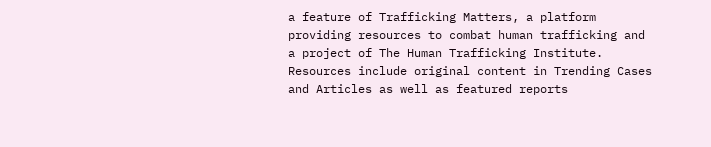a feature of Trafficking Matters, a platform providing resources to combat human trafficking and a project of The Human Trafficking Institute. Resources include original content in Trending Cases and Articles as well as featured reports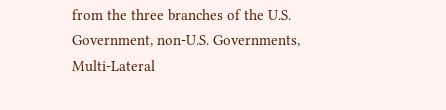from the three branches of the U.S. Government, non-U.S. Governments, Multi-Lateral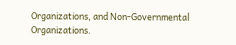Organizations, and Non-Governmental Organizations.